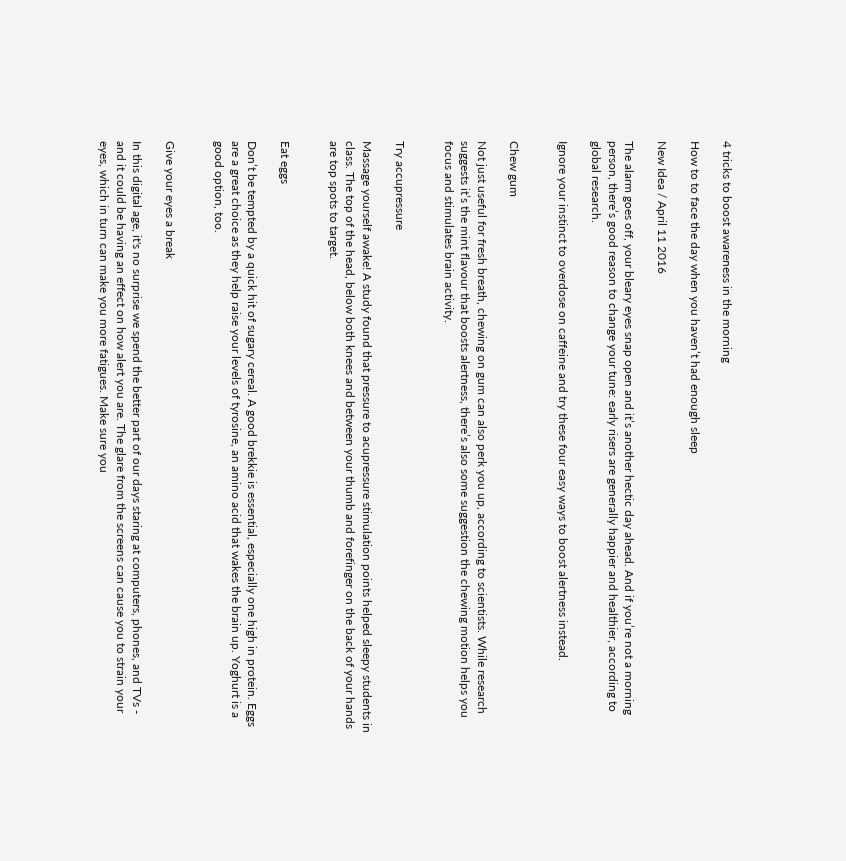4 tricks to boost awareness in the morning

How to to face the day when you haven’t had enough sleep

New Idea / April 11 2016

The alarm goes off, your bleary eyes snap open and it’s another hectic day ahead. And if you’re not a morning person, there’s good reason to change your tune: early risers are generally happier and healthier, according to global research.

Ignore your instinct to overdose on caffeine and try these four easy ways to boost alertness instead.


Chew gum

Not just useful for fresh breath, chewing on gum can also perk you up, according to scientists. While research suggests it’s the mint flavour that boosts alertness, there’s also some suggestion the chewing motion helps you focus and stimulates brain activity.


Try accupressure

Massage yourself awake! A study found that pressure to acupressure stimulation points helped sleepy students in class. The top of the head, below both knees and between your thumb and forefinger on the back of your hands are top spots to target.


Eat eggs

Don’t be tempted by a quick hit of sugary cereal. A good brekkie is essential, especially one high in protein. Eggs are a great choice as they help raise your levels of tyrosine, an amino acid that wakes the brain up. Yoghurt is a good option, too.


Give your eyes a break

In this digital age, it's no surprise we spend the better part of our days staring at computers, phones, and TVs - and it could be having an effect on how alert you are. The glare from the screens can cause you to strain your eyes, which in turn can make you more fatigues. Make sure you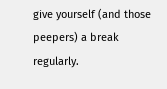give yourself (and those peepers) a break regularly.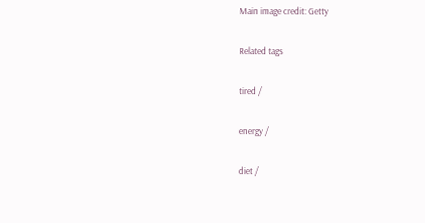Main image credit: Getty

Related tags

tired /

energy /

diet /